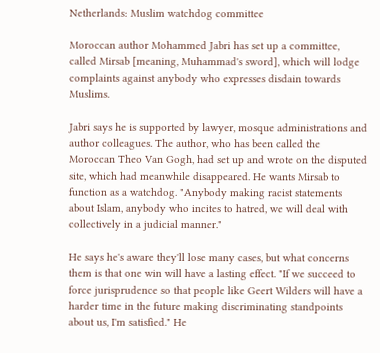Netherlands: Muslim watchdog committee

Moroccan author Mohammed Jabri has set up a committee, called Mirsab [meaning, Muhammad's sword], which will lodge complaints against anybody who expresses disdain towards Muslims.

Jabri says he is supported by lawyer, mosque administrations and author colleagues. The author, who has been called the Moroccan Theo Van Gogh, had set up and wrote on the disputed site, which had meanwhile disappeared. He wants Mirsab to function as a watchdog. "Anybody making racist statements about Islam, anybody who incites to hatred, we will deal with collectively in a judicial manner."

He says he's aware they'll lose many cases, but what concerns them is that one win will have a lasting effect. "If we succeed to force jurisprudence so that people like Geert Wilders will have a harder time in the future making discriminating standpoints about us, I'm satisfied." He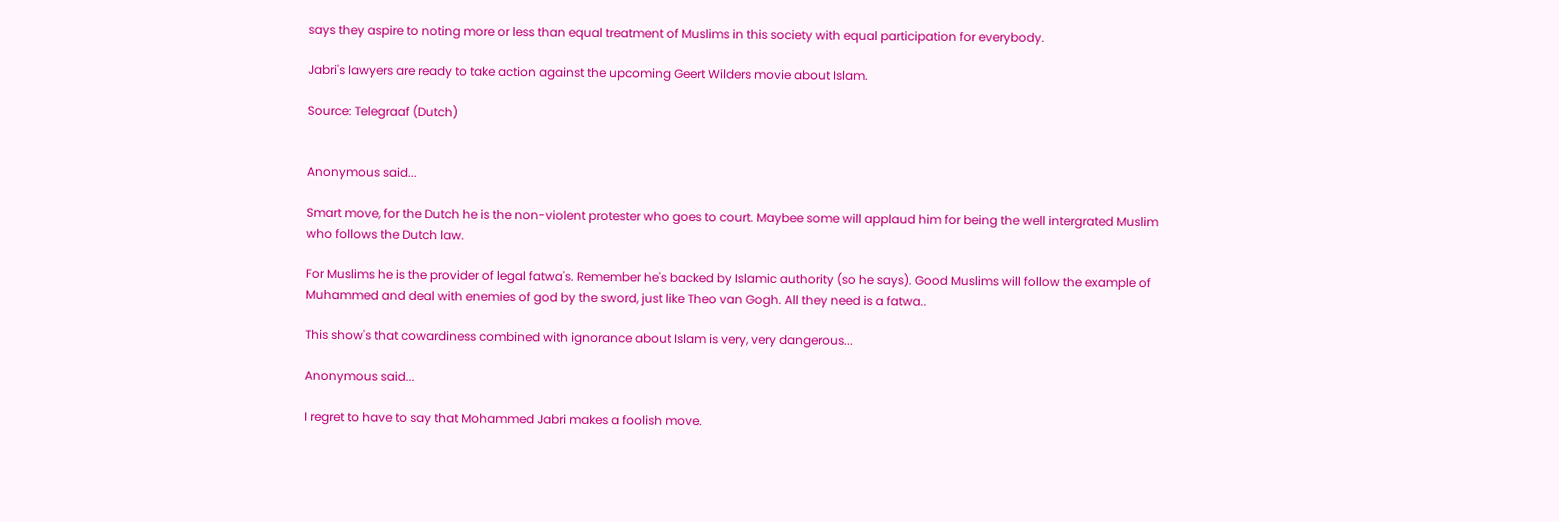says they aspire to noting more or less than equal treatment of Muslims in this society with equal participation for everybody.

Jabri's lawyers are ready to take action against the upcoming Geert Wilders movie about Islam.

Source: Telegraaf (Dutch)


Anonymous said...

Smart move, for the Dutch he is the non-violent protester who goes to court. Maybee some will applaud him for being the well intergrated Muslim who follows the Dutch law.

For Muslims he is the provider of legal fatwa's. Remember he's backed by Islamic authority (so he says). Good Muslims will follow the example of Muhammed and deal with enemies of god by the sword, just like Theo van Gogh. All they need is a fatwa..

This show's that cowardiness combined with ignorance about Islam is very, very dangerous...

Anonymous said...

I regret to have to say that Mohammed Jabri makes a foolish move.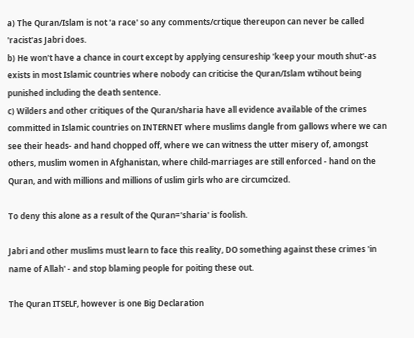a) The Quran/Islam is not 'a race' so any comments/crtique thereupon can never be called 'racist'as Jabri does.
b) He won't have a chance in court except by applying censureship 'keep your mouth shut'-as exists in most Islamic countries where nobody can criticise the Quran/Islam wtihout being punished including the death sentence.
c) Wilders and other critiques of the Quran/sharia have all evidence available of the crimes committed in Islamic countries on INTERNET where muslims dangle from gallows where we can see their heads- and hand chopped off, where we can witness the utter misery of, amongst others, muslim women in Afghanistan, where child-marriages are still enforced - hand on the Quran, and with millions and millions of uslim girls who are circumcized.

To deny this alone as a result of the Quran='sharia' is foolish.

Jabri and other muslims must learn to face this reality, DO something against these crimes 'in name of Allah' - and stop blaming people for poiting these out.

The Quran ITSELF, however is one Big Declaration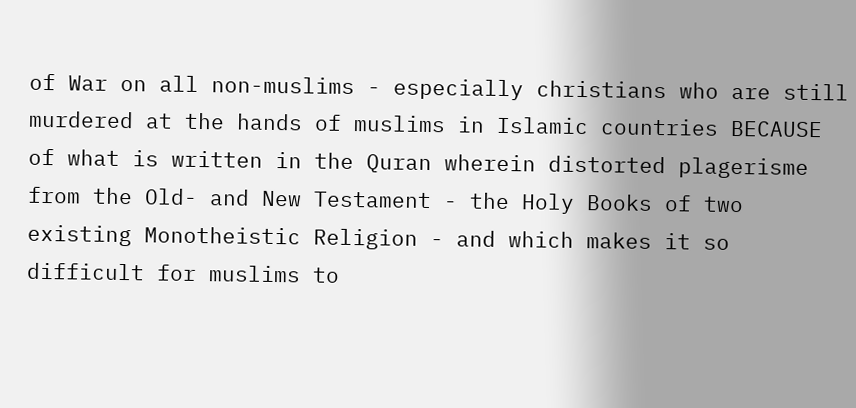of War on all non-muslims - especially christians who are still murdered at the hands of muslims in Islamic countries BECAUSE of what is written in the Quran wherein distorted plagerisme from the Old- and New Testament - the Holy Books of two existing Monotheistic Religion - and which makes it so difficult for muslims to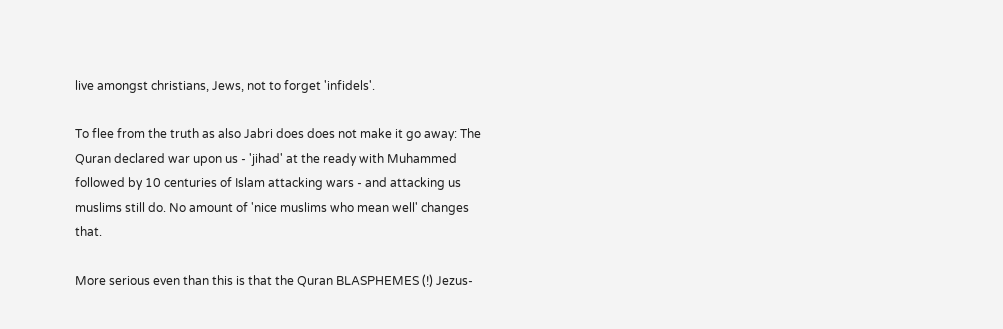live amongst christians, Jews, not to forget 'infidels'.

To flee from the truth as also Jabri does does not make it go away: The Quran declared war upon us - 'jihad' at the ready with Muhammed followed by 10 centuries of Islam attacking wars - and attacking us muslims still do. No amount of 'nice muslims who mean well' changes that.

More serious even than this is that the Quran BLASPHEMES (!) Jezus-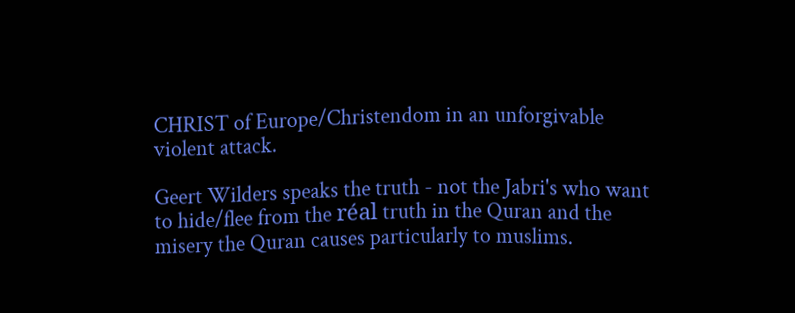CHRIST of Europe/Christendom in an unforgivable violent attack.

Geert Wilders speaks the truth - not the Jabri's who want to hide/flee from the réal truth in the Quran and the misery the Quran causes particularly to muslims.